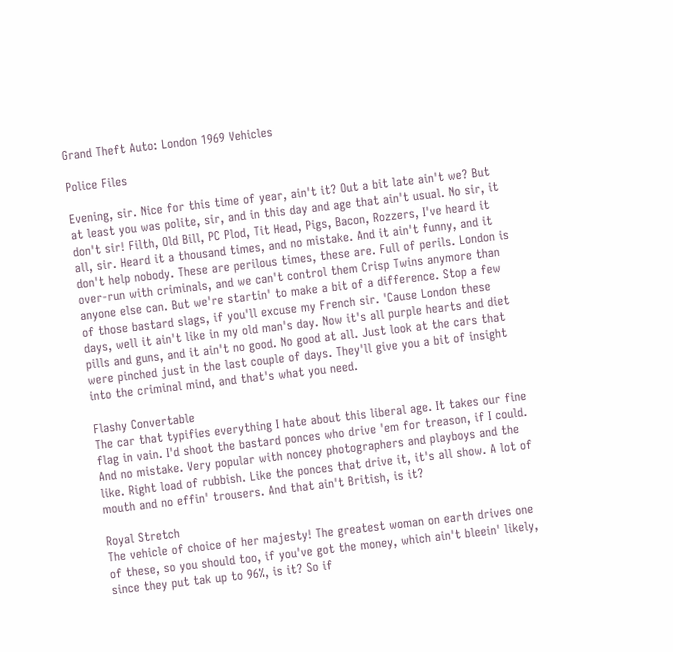Grand Theft Auto: London 1969 Vehicles

Police Files

Evening, sir. Nice for this time of year, ain't it? Out a bit late ain't we? But at least you was polite, sir, and in this day and age that ain't usual. No sir, it don't sir! Filth, Old Bill, PC Plod, Tit Head, Pigs, Bacon, Rozzers, I've heard it all, sir. Heard it a thousand times, and no mistake. And it ain't funny, and it don't help nobody. These are perilous times, these are. Full of perils. London is over-run with criminals, and we can't control them Crisp Twins anymore than anyone else can. But we're startin' to make a bit of a difference. Stop a few of those bastard slags, if you'll excuse my French sir. 'Cause London these days, well it ain't like in my old man's day. Now it's all purple hearts and diet pills and guns, and it ain't no good. No good at all. Just look at the cars that were pinched just in the last couple of days. They'll give you a bit of insight into the criminal mind, and that's what you need.

Flashy Convertable
The car that typifies everything I hate about this liberal age. It takes our fine flag in vain. I'd shoot the bastard ponces who drive 'em for treason, if I could. And no mistake. Very popular with noncey photographers and playboys and the like. Right load of rubbish. Like the ponces that drive it, it's all show. A lot of mouth and no effin' trousers. And that ain't British, is it?

Royal Stretch
The vehicle of choice of her majesty! The greatest woman on earth drives one of these, so you should too, if you've got the money, which ain't bleein' likely, since they put tak up to 96%, is it? So if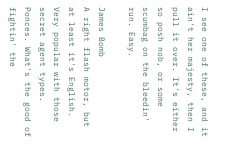I see one of these, and it ain't her majesty, then I pull it over. It's either so posh nob, or some scumbag on the bleedin' run. Easy.

James Bomb
A right flash motor, but at least it's English. Very popular with those secret agent types. Ponces. What's the good of fightin' the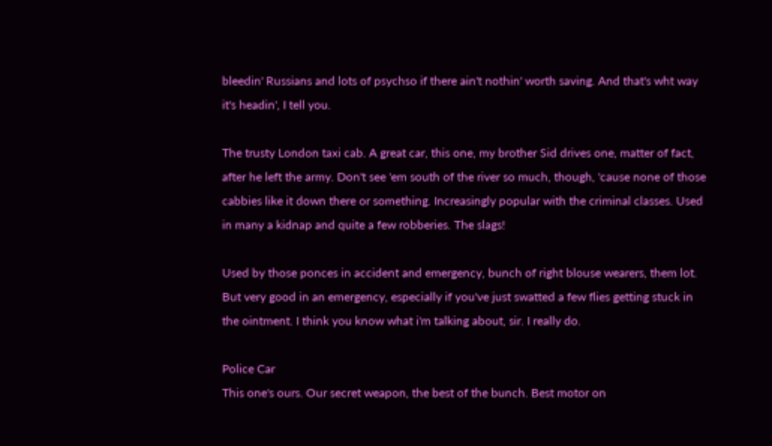bleedin' Russians and lots of psychso if there ain't nothin' worth saving. And that's wht way it's headin', I tell you.

The trusty London taxi cab. A great car, this one, my brother Sid drives one, matter of fact, after he left the army. Don't see 'em south of the river so much, though, 'cause none of those cabbies like it down there or something. Increasingly popular with the criminal classes. Used in many a kidnap and quite a few robberies. The slags!

Used by those ponces in accident and emergency, bunch of right blouse wearers, them lot. But very good in an emergency, especially if you've just swatted a few flies getting stuck in the ointment. I think you know what i'm talking about, sir. I really do.

Police Car
This one's ours. Our secret weapon, the best of the bunch. Best motor on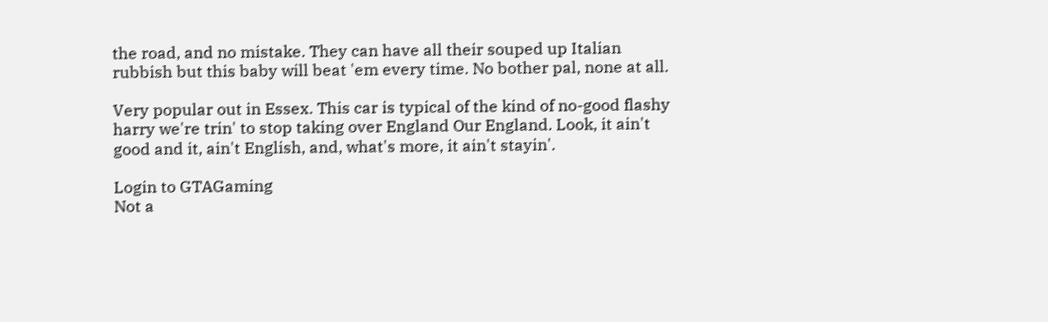the road, and no mistake. They can have all their souped up Italian rubbish but this baby will beat 'em every time. No bother pal, none at all.

Very popular out in Essex. This car is typical of the kind of no-good flashy harry we're trin' to stop taking over England Our England. Look, it ain't good and it, ain't English, and, what's more, it ain't stayin'.

Login to GTAGaming
Not a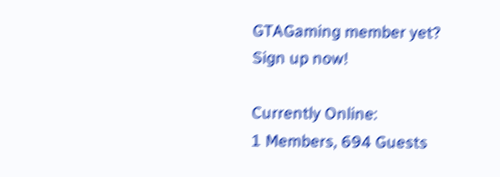GTAGaming member yet?
Sign up now!

Currently Online:
1 Members, 694 Guests